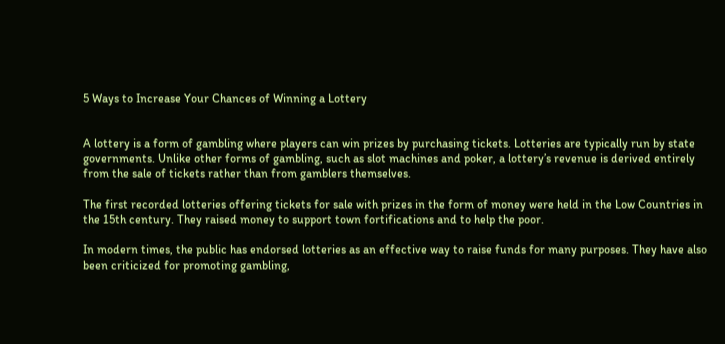5 Ways to Increase Your Chances of Winning a Lottery


A lottery is a form of gambling where players can win prizes by purchasing tickets. Lotteries are typically run by state governments. Unlike other forms of gambling, such as slot machines and poker, a lottery’s revenue is derived entirely from the sale of tickets rather than from gamblers themselves.

The first recorded lotteries offering tickets for sale with prizes in the form of money were held in the Low Countries in the 15th century. They raised money to support town fortifications and to help the poor.

In modern times, the public has endorsed lotteries as an effective way to raise funds for many purposes. They have also been criticized for promoting gambling,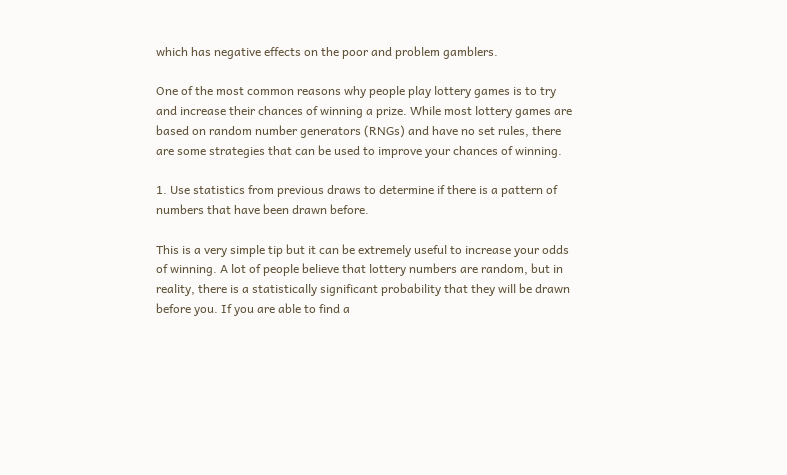which has negative effects on the poor and problem gamblers.

One of the most common reasons why people play lottery games is to try and increase their chances of winning a prize. While most lottery games are based on random number generators (RNGs) and have no set rules, there are some strategies that can be used to improve your chances of winning.

1. Use statistics from previous draws to determine if there is a pattern of numbers that have been drawn before.

This is a very simple tip but it can be extremely useful to increase your odds of winning. A lot of people believe that lottery numbers are random, but in reality, there is a statistically significant probability that they will be drawn before you. If you are able to find a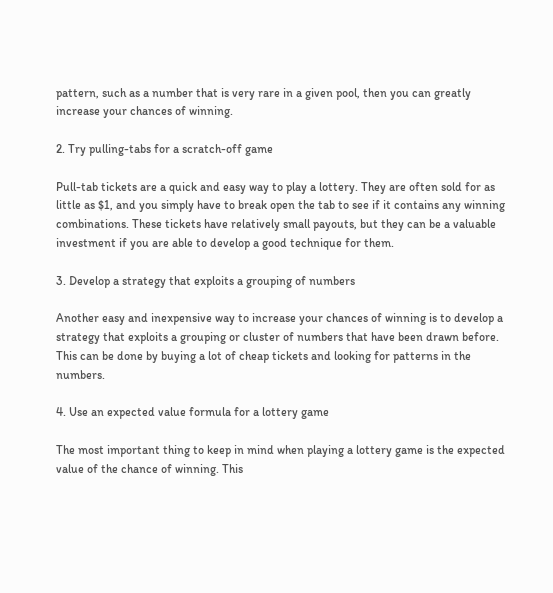pattern, such as a number that is very rare in a given pool, then you can greatly increase your chances of winning.

2. Try pulling-tabs for a scratch-off game

Pull-tab tickets are a quick and easy way to play a lottery. They are often sold for as little as $1, and you simply have to break open the tab to see if it contains any winning combinations. These tickets have relatively small payouts, but they can be a valuable investment if you are able to develop a good technique for them.

3. Develop a strategy that exploits a grouping of numbers

Another easy and inexpensive way to increase your chances of winning is to develop a strategy that exploits a grouping or cluster of numbers that have been drawn before. This can be done by buying a lot of cheap tickets and looking for patterns in the numbers.

4. Use an expected value formula for a lottery game

The most important thing to keep in mind when playing a lottery game is the expected value of the chance of winning. This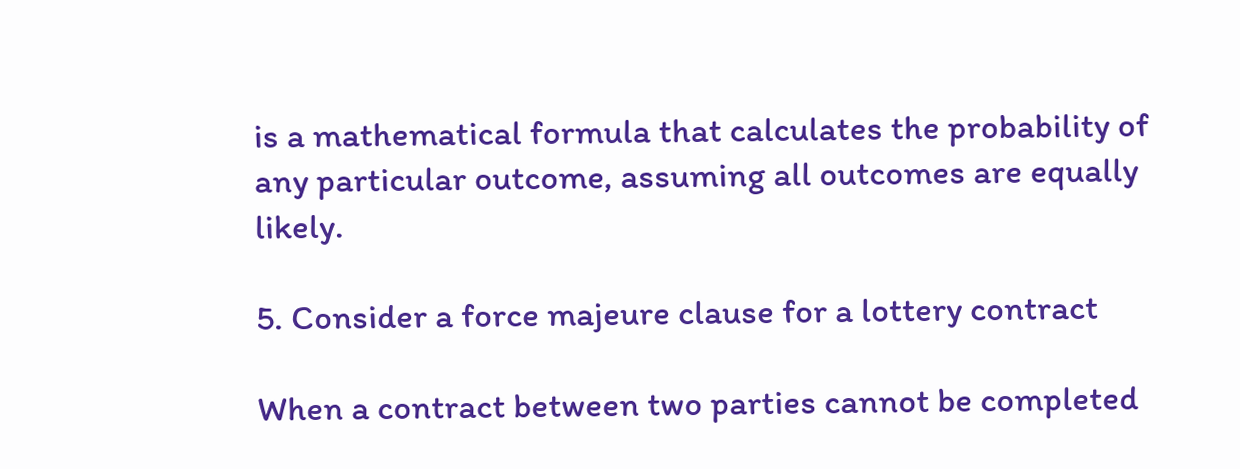is a mathematical formula that calculates the probability of any particular outcome, assuming all outcomes are equally likely.

5. Consider a force majeure clause for a lottery contract

When a contract between two parties cannot be completed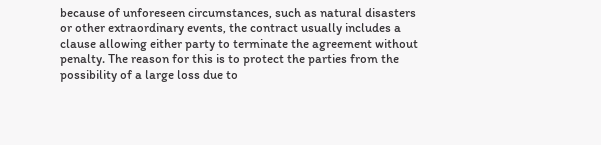because of unforeseen circumstances, such as natural disasters or other extraordinary events, the contract usually includes a clause allowing either party to terminate the agreement without penalty. The reason for this is to protect the parties from the possibility of a large loss due to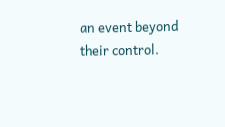an event beyond their control.